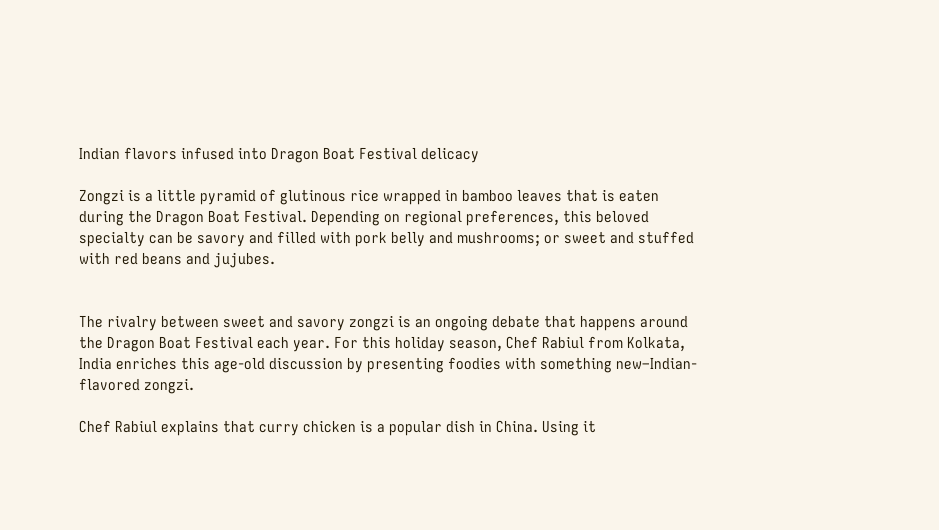Indian flavors infused into Dragon Boat Festival delicacy

Zongzi is a little pyramid of glutinous rice wrapped in bamboo leaves that is eaten during the Dragon Boat Festival. Depending on regional preferences, this beloved specialty can be savory and filled with pork belly and mushrooms; or sweet and stuffed with red beans and jujubes.


The rivalry between sweet and savory zongzi is an ongoing debate that happens around the Dragon Boat Festival each year. For this holiday season, Chef Rabiul from Kolkata, India enriches this age-old discussion by presenting foodies with something new–Indian-flavored zongzi.

Chef Rabiul explains that curry chicken is a popular dish in China. Using it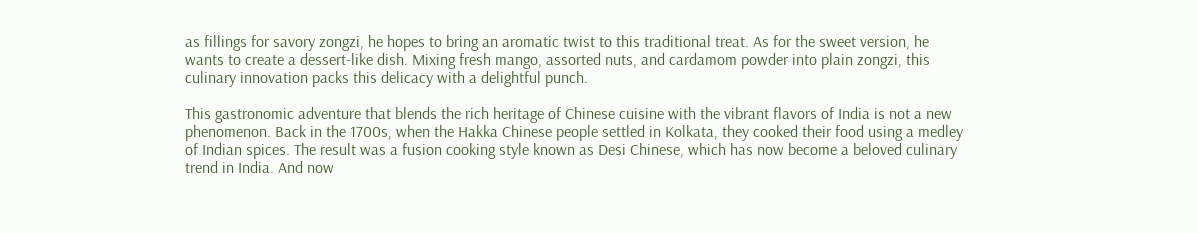as fillings for savory zongzi, he hopes to bring an aromatic twist to this traditional treat. As for the sweet version, he wants to create a dessert-like dish. Mixing fresh mango, assorted nuts, and cardamom powder into plain zongzi, this culinary innovation packs this delicacy with a delightful punch.

This gastronomic adventure that blends the rich heritage of Chinese cuisine with the vibrant flavors of India is not a new phenomenon. Back in the 1700s, when the Hakka Chinese people settled in Kolkata, they cooked their food using a medley of Indian spices. The result was a fusion cooking style known as Desi Chinese, which has now become a beloved culinary trend in India. And now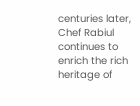centuries later, Chef Rabiul continues to enrich the rich heritage of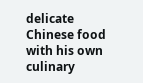delicate Chinese food with his own culinary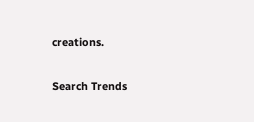creations.

Search Trends